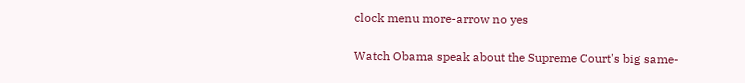clock menu more-arrow no yes

Watch Obama speak about the Supreme Court's big same-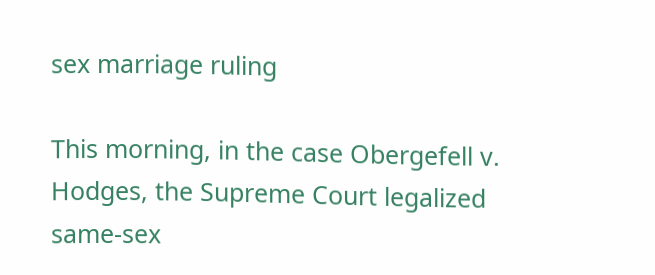sex marriage ruling

This morning, in the case Obergefell v. Hodges, the Supreme Court legalized same-sex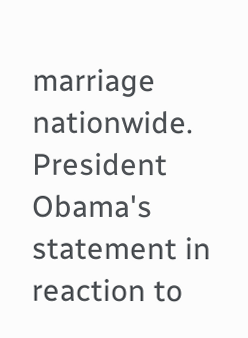marriage nationwide. President Obama's statement in reaction to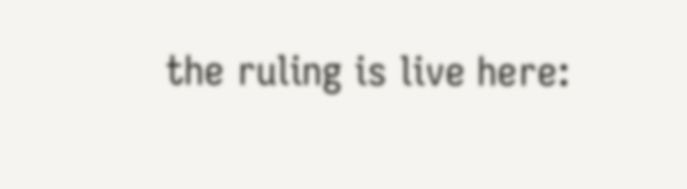the ruling is live here: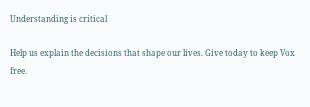Understanding is critical

Help us explain the decisions that shape our lives. Give today to keep Vox free.